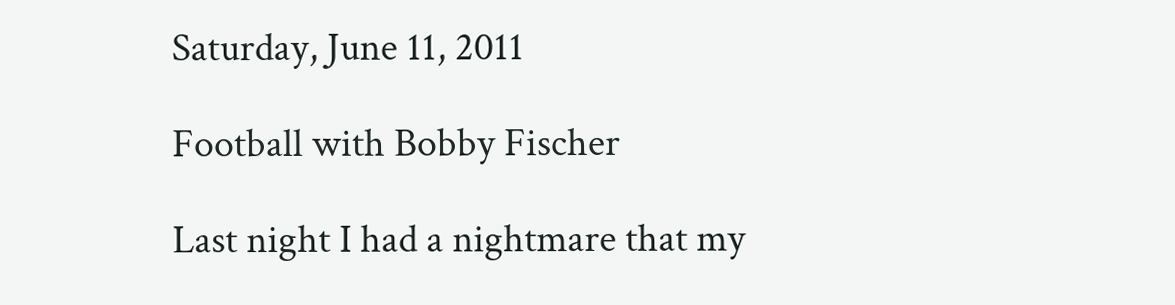Saturday, June 11, 2011

Football with Bobby Fischer

Last night I had a nightmare that my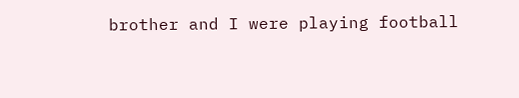brother and I were playing football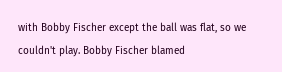with Bobby Fischer except the ball was flat, so we couldn't play. Bobby Fischer blamed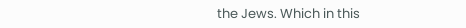the Jews. Which in this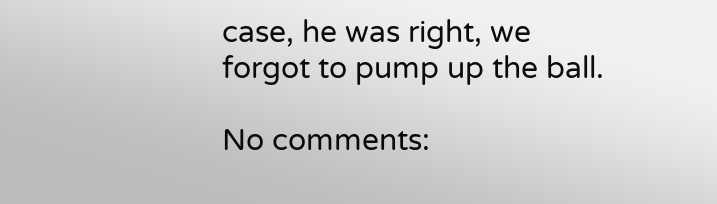case, he was right, we forgot to pump up the ball.

No comments: